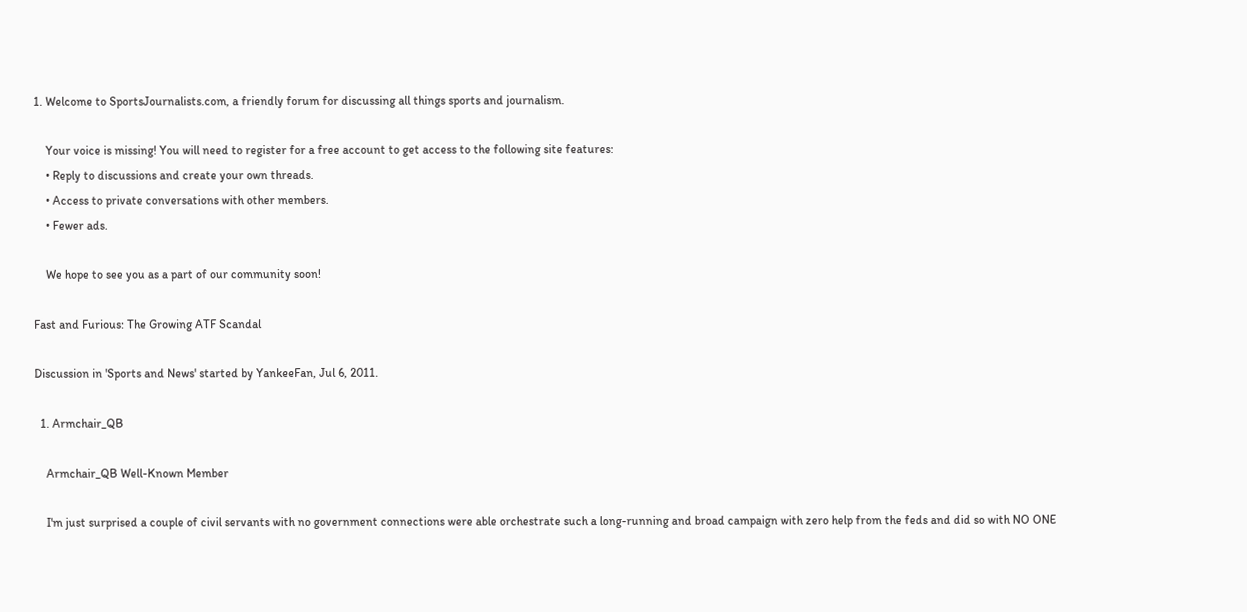1. Welcome to SportsJournalists.com, a friendly forum for discussing all things sports and journalism.

    Your voice is missing! You will need to register for a free account to get access to the following site features:
    • Reply to discussions and create your own threads.
    • Access to private conversations with other members.
    • Fewer ads.

    We hope to see you as a part of our community soon!

Fast and Furious: The Growing ATF Scandal

Discussion in 'Sports and News' started by YankeeFan, Jul 6, 2011.

  1. Armchair_QB

    Armchair_QB Well-Known Member

    I'm just surprised a couple of civil servants with no government connections were able orchestrate such a long-running and broad campaign with zero help from the feds and did so with NO ONE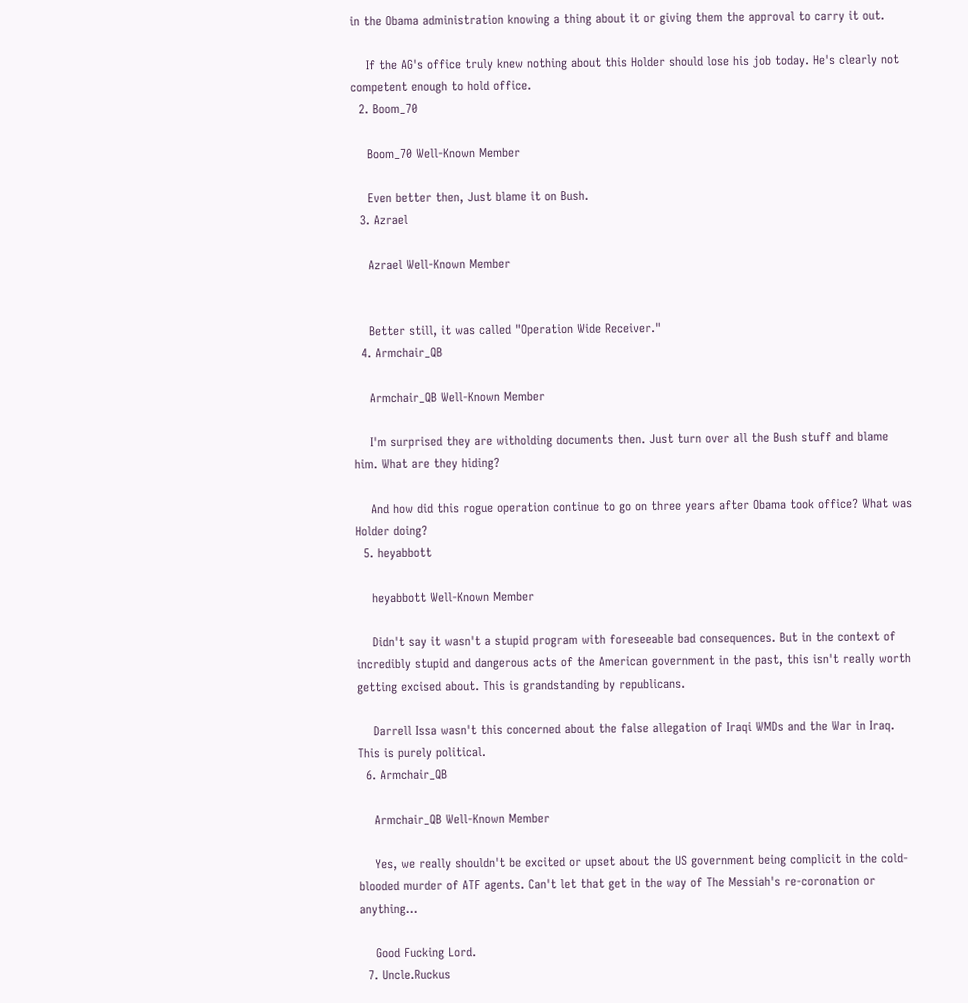in the Obama administration knowing a thing about it or giving them the approval to carry it out.

    If the AG's office truly knew nothing about this Holder should lose his job today. He's clearly not competent enough to hold office.
  2. Boom_70

    Boom_70 Well-Known Member

    Even better then, Just blame it on Bush.
  3. Azrael

    Azrael Well-Known Member


    Better still, it was called "Operation Wide Receiver."
  4. Armchair_QB

    Armchair_QB Well-Known Member

    I'm surprised they are witholding documents then. Just turn over all the Bush stuff and blame him. What are they hiding?

    And how did this rogue operation continue to go on three years after Obama took office? What was Holder doing?
  5. heyabbott

    heyabbott Well-Known Member

    Didn't say it wasn't a stupid program with foreseeable bad consequences. But in the context of incredibly stupid and dangerous acts of the American government in the past, this isn't really worth getting excised about. This is grandstanding by republicans.

    Darrell Issa wasn't this concerned about the false allegation of Iraqi WMDs and the War in Iraq. This is purely political.
  6. Armchair_QB

    Armchair_QB Well-Known Member

    Yes, we really shouldn't be excited or upset about the US government being complicit in the cold-blooded murder of ATF agents. Can't let that get in the way of The Messiah's re-coronation or anything...

    Good Fucking Lord.
  7. Uncle.Ruckus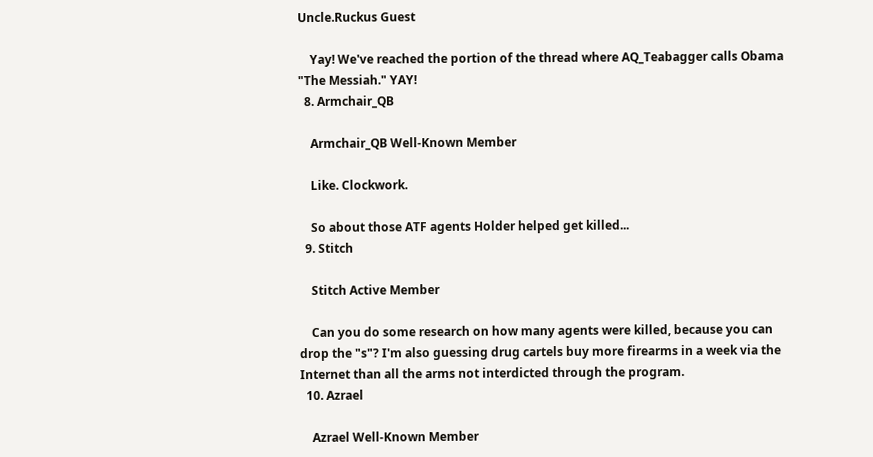Uncle.Ruckus Guest

    Yay! We've reached the portion of the thread where AQ_Teabagger calls Obama "The Messiah." YAY!
  8. Armchair_QB

    Armchair_QB Well-Known Member

    Like. Clockwork.

    So about those ATF agents Holder helped get killed...
  9. Stitch

    Stitch Active Member

    Can you do some research on how many agents were killed, because you can drop the "s"? I'm also guessing drug cartels buy more firearms in a week via the Internet than all the arms not interdicted through the program.
  10. Azrael

    Azrael Well-Known Member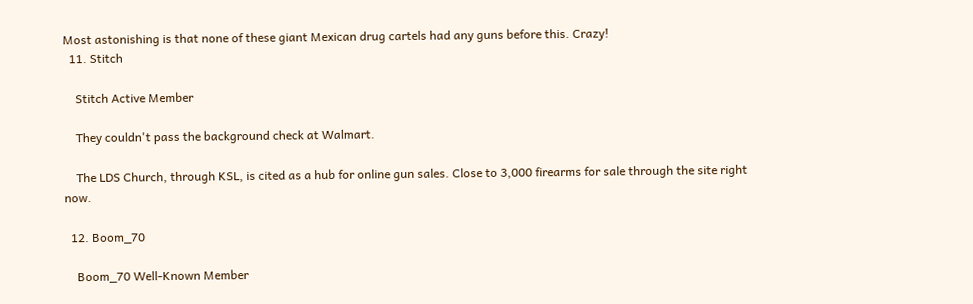Most astonishing is that none of these giant Mexican drug cartels had any guns before this. Crazy!
  11. Stitch

    Stitch Active Member

    They couldn't pass the background check at Walmart.

    The LDS Church, through KSL, is cited as a hub for online gun sales. Close to 3,000 firearms for sale through the site right now.

  12. Boom_70

    Boom_70 Well-Known Member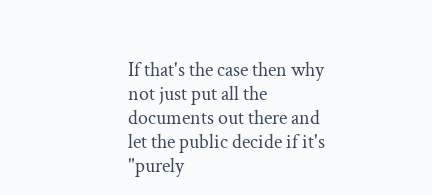If that's the case then why not just put all the documents out there and let the public decide if it's "purely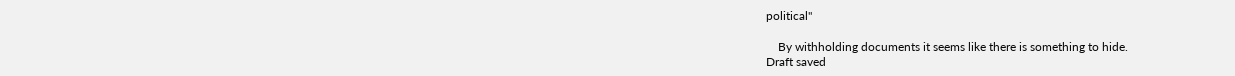political"

    By withholding documents it seems like there is something to hide.
Draft saved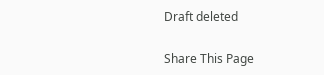Draft deleted

Share This Page